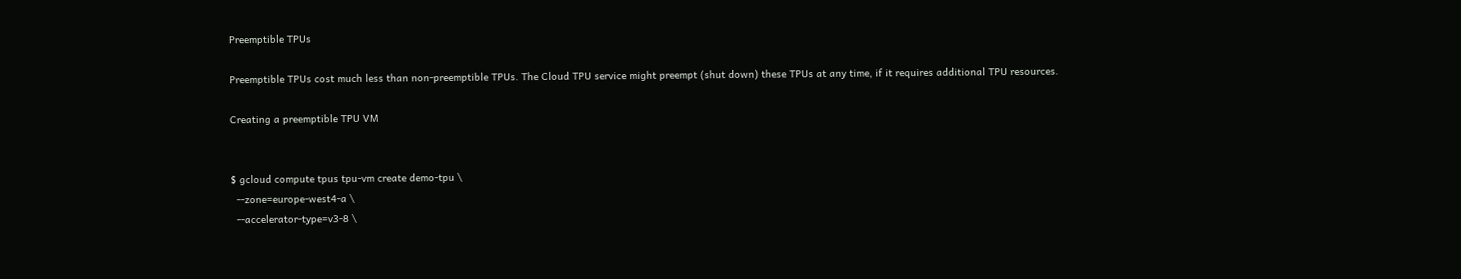Preemptible TPUs

Preemptible TPUs cost much less than non-preemptible TPUs. The Cloud TPU service might preempt (shut down) these TPUs at any time, if it requires additional TPU resources.

Creating a preemptible TPU VM


$ gcloud compute tpus tpu-vm create demo-tpu \
  --zone=europe-west4-a \
  --accelerator-type=v3-8 \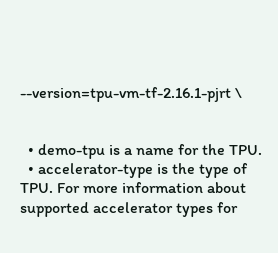--version=tpu-vm-tf-2.16.1-pjrt \


  • demo-tpu is a name for the TPU.
  • accelerator-type is the type of TPU. For more information about supported accelerator types for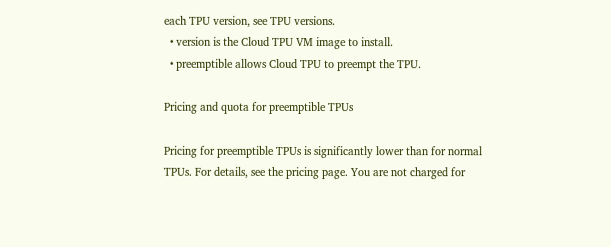each TPU version, see TPU versions.
  • version is the Cloud TPU VM image to install.
  • preemptible allows Cloud TPU to preempt the TPU.

Pricing and quota for preemptible TPUs

Pricing for preemptible TPUs is significantly lower than for normal TPUs. For details, see the pricing page. You are not charged for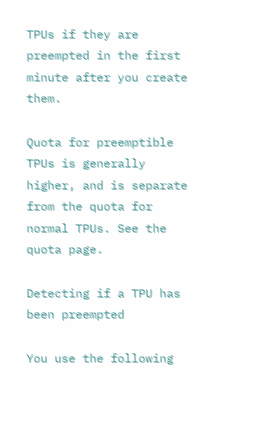TPUs if they are preempted in the first minute after you create them.

Quota for preemptible TPUs is generally higher, and is separate from the quota for normal TPUs. See the quota page.

Detecting if a TPU has been preempted

You use the following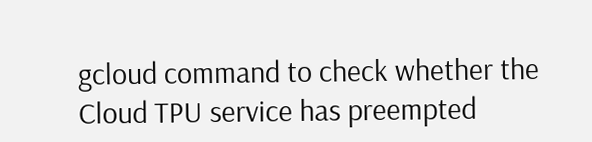gcloud command to check whether the Cloud TPU service has preempted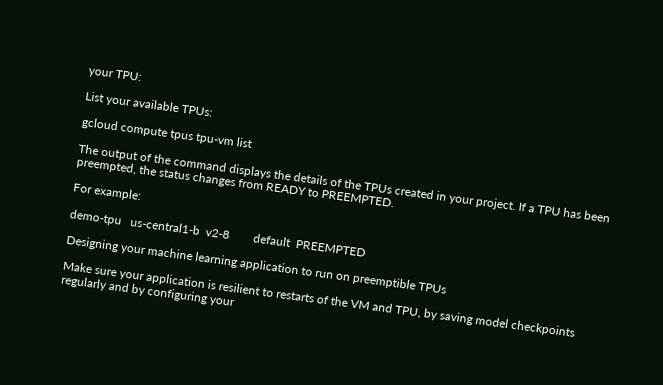your TPU:

List your available TPUs:

gcloud compute tpus tpu-vm list

The output of the command displays the details of the TPUs created in your project. If a TPU has been preempted, the status changes from READY to PREEMPTED.

For example:

demo-tpu   us-central1-b  v2-8        default  PREEMPTED

Designing your machine learning application to run on preemptible TPUs

Make sure your application is resilient to restarts of the VM and TPU, by saving model checkpoints regularly and by configuring your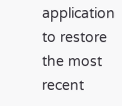application to restore the most recent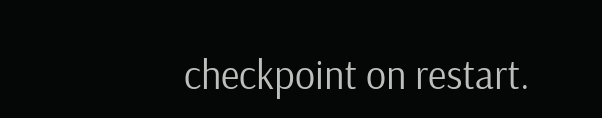checkpoint on restart.